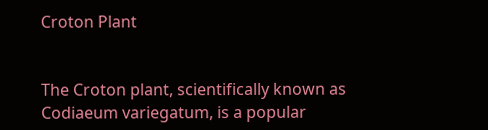Croton Plant


The Croton plant, scientifically known as Codiaeum variegatum, is a popular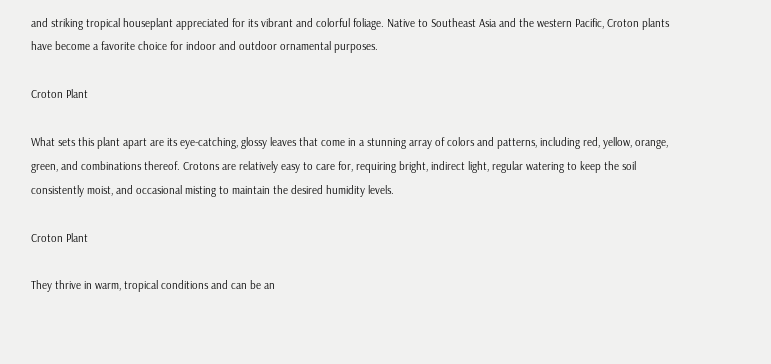and striking tropical houseplant appreciated for its vibrant and colorful foliage. Native to Southeast Asia and the western Pacific, Croton plants have become a favorite choice for indoor and outdoor ornamental purposes.

Croton Plant

What sets this plant apart are its eye-catching, glossy leaves that come in a stunning array of colors and patterns, including red, yellow, orange, green, and combinations thereof. Crotons are relatively easy to care for, requiring bright, indirect light, regular watering to keep the soil consistently moist, and occasional misting to maintain the desired humidity levels.

Croton Plant

They thrive in warm, tropical conditions and can be an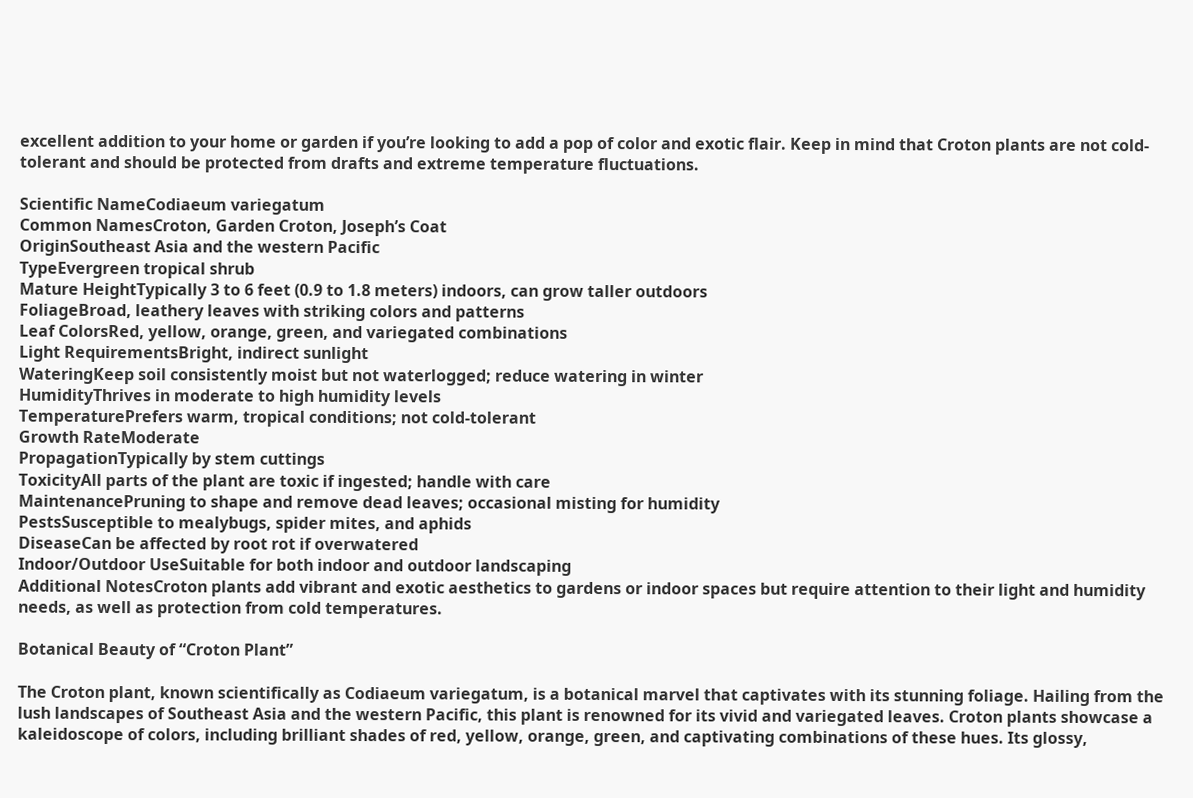excellent addition to your home or garden if you’re looking to add a pop of color and exotic flair. Keep in mind that Croton plants are not cold-tolerant and should be protected from drafts and extreme temperature fluctuations.

Scientific NameCodiaeum variegatum
Common NamesCroton, Garden Croton, Joseph’s Coat
OriginSoutheast Asia and the western Pacific
TypeEvergreen tropical shrub
Mature HeightTypically 3 to 6 feet (0.9 to 1.8 meters) indoors, can grow taller outdoors
FoliageBroad, leathery leaves with striking colors and patterns
Leaf ColorsRed, yellow, orange, green, and variegated combinations
Light RequirementsBright, indirect sunlight
WateringKeep soil consistently moist but not waterlogged; reduce watering in winter
HumidityThrives in moderate to high humidity levels
TemperaturePrefers warm, tropical conditions; not cold-tolerant
Growth RateModerate
PropagationTypically by stem cuttings
ToxicityAll parts of the plant are toxic if ingested; handle with care
MaintenancePruning to shape and remove dead leaves; occasional misting for humidity
PestsSusceptible to mealybugs, spider mites, and aphids
DiseaseCan be affected by root rot if overwatered
Indoor/Outdoor UseSuitable for both indoor and outdoor landscaping
Additional NotesCroton plants add vibrant and exotic aesthetics to gardens or indoor spaces but require attention to their light and humidity needs, as well as protection from cold temperatures.

Botanical Beauty of “Croton Plant”

The Croton plant, known scientifically as Codiaeum variegatum, is a botanical marvel that captivates with its stunning foliage. Hailing from the lush landscapes of Southeast Asia and the western Pacific, this plant is renowned for its vivid and variegated leaves. Croton plants showcase a kaleidoscope of colors, including brilliant shades of red, yellow, orange, green, and captivating combinations of these hues. Its glossy,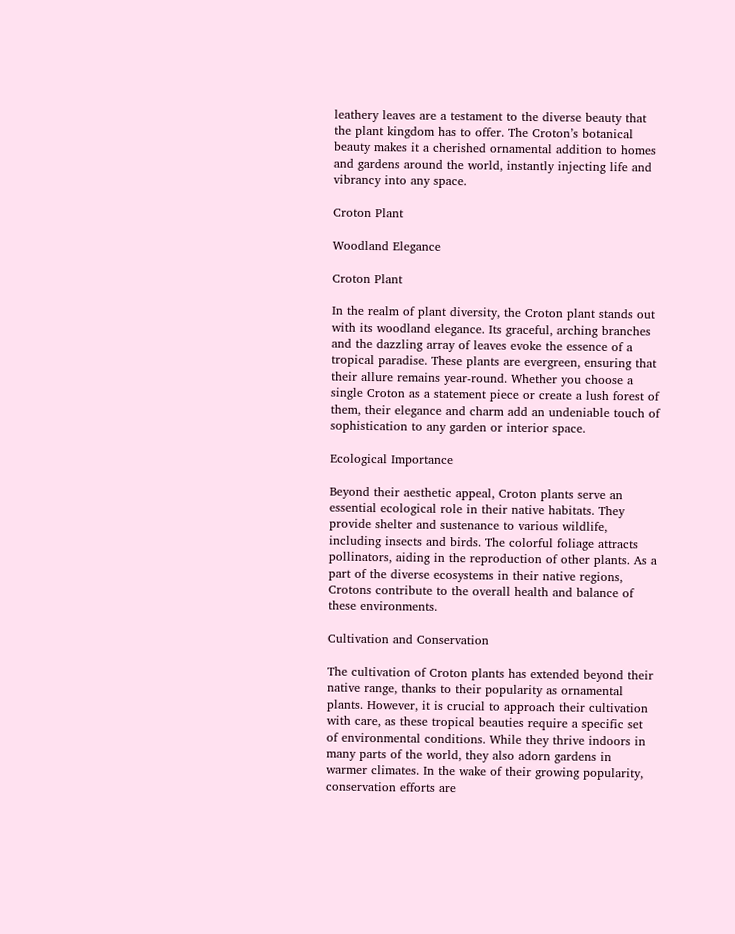leathery leaves are a testament to the diverse beauty that the plant kingdom has to offer. The Croton’s botanical beauty makes it a cherished ornamental addition to homes and gardens around the world, instantly injecting life and vibrancy into any space.

Croton Plant

Woodland Elegance

Croton Plant

In the realm of plant diversity, the Croton plant stands out with its woodland elegance. Its graceful, arching branches and the dazzling array of leaves evoke the essence of a tropical paradise. These plants are evergreen, ensuring that their allure remains year-round. Whether you choose a single Croton as a statement piece or create a lush forest of them, their elegance and charm add an undeniable touch of sophistication to any garden or interior space.

Ecological Importance

Beyond their aesthetic appeal, Croton plants serve an essential ecological role in their native habitats. They provide shelter and sustenance to various wildlife, including insects and birds. The colorful foliage attracts pollinators, aiding in the reproduction of other plants. As a part of the diverse ecosystems in their native regions, Crotons contribute to the overall health and balance of these environments.

Cultivation and Conservation

The cultivation of Croton plants has extended beyond their native range, thanks to their popularity as ornamental plants. However, it is crucial to approach their cultivation with care, as these tropical beauties require a specific set of environmental conditions. While they thrive indoors in many parts of the world, they also adorn gardens in warmer climates. In the wake of their growing popularity, conservation efforts are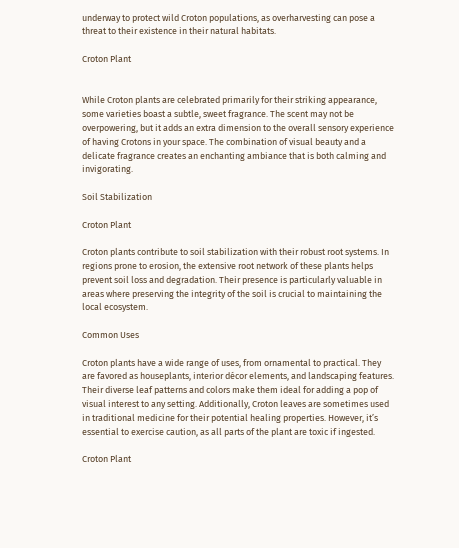underway to protect wild Croton populations, as overharvesting can pose a threat to their existence in their natural habitats.

Croton Plant


While Croton plants are celebrated primarily for their striking appearance, some varieties boast a subtle, sweet fragrance. The scent may not be overpowering, but it adds an extra dimension to the overall sensory experience of having Crotons in your space. The combination of visual beauty and a delicate fragrance creates an enchanting ambiance that is both calming and invigorating.

Soil Stabilization

Croton Plant

Croton plants contribute to soil stabilization with their robust root systems. In regions prone to erosion, the extensive root network of these plants helps prevent soil loss and degradation. Their presence is particularly valuable in areas where preserving the integrity of the soil is crucial to maintaining the local ecosystem.

Common Uses

Croton plants have a wide range of uses, from ornamental to practical. They are favored as houseplants, interior décor elements, and landscaping features. Their diverse leaf patterns and colors make them ideal for adding a pop of visual interest to any setting. Additionally, Croton leaves are sometimes used in traditional medicine for their potential healing properties. However, it’s essential to exercise caution, as all parts of the plant are toxic if ingested.

Croton Plant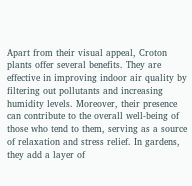Apart from their visual appeal, Croton plants offer several benefits. They are effective in improving indoor air quality by filtering out pollutants and increasing humidity levels. Moreover, their presence can contribute to the overall well-being of those who tend to them, serving as a source of relaxation and stress relief. In gardens, they add a layer of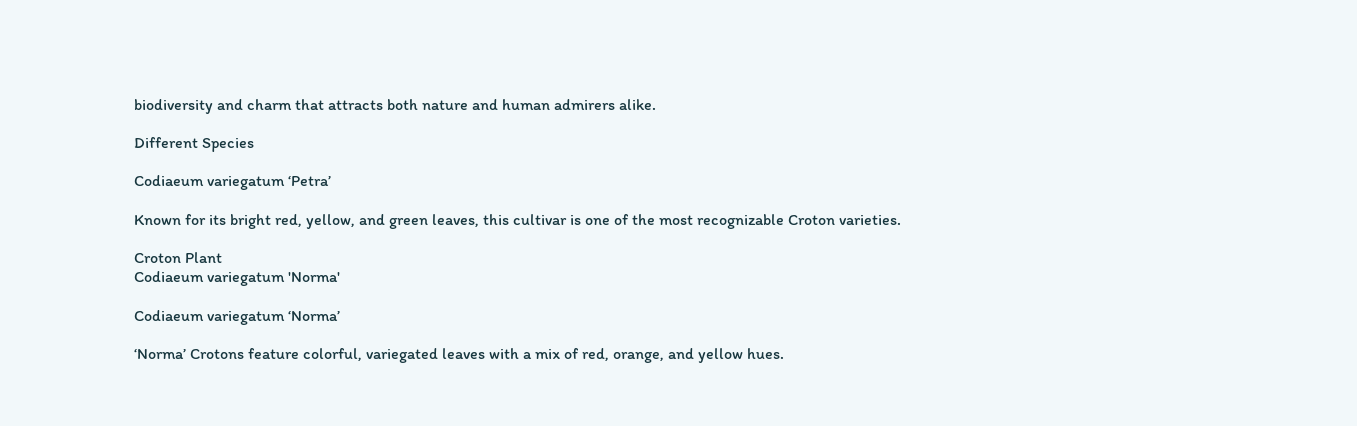biodiversity and charm that attracts both nature and human admirers alike.

Different Species

Codiaeum variegatum ‘Petra’

Known for its bright red, yellow, and green leaves, this cultivar is one of the most recognizable Croton varieties.

Croton Plant
Codiaeum variegatum 'Norma'

Codiaeum variegatum ‘Norma’

‘Norma’ Crotons feature colorful, variegated leaves with a mix of red, orange, and yellow hues.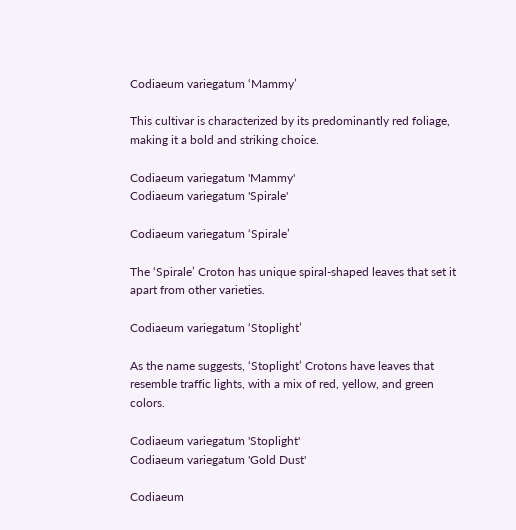Codiaeum variegatum ‘Mammy’

This cultivar is characterized by its predominantly red foliage, making it a bold and striking choice.

Codiaeum variegatum 'Mammy'
Codiaeum variegatum 'Spirale'

Codiaeum variegatum ‘Spirale’

The ‘Spirale’ Croton has unique spiral-shaped leaves that set it apart from other varieties.

Codiaeum variegatum ‘Stoplight’

As the name suggests, ‘Stoplight’ Crotons have leaves that resemble traffic lights, with a mix of red, yellow, and green colors.

Codiaeum variegatum 'Stoplight'
Codiaeum variegatum 'Gold Dust'

Codiaeum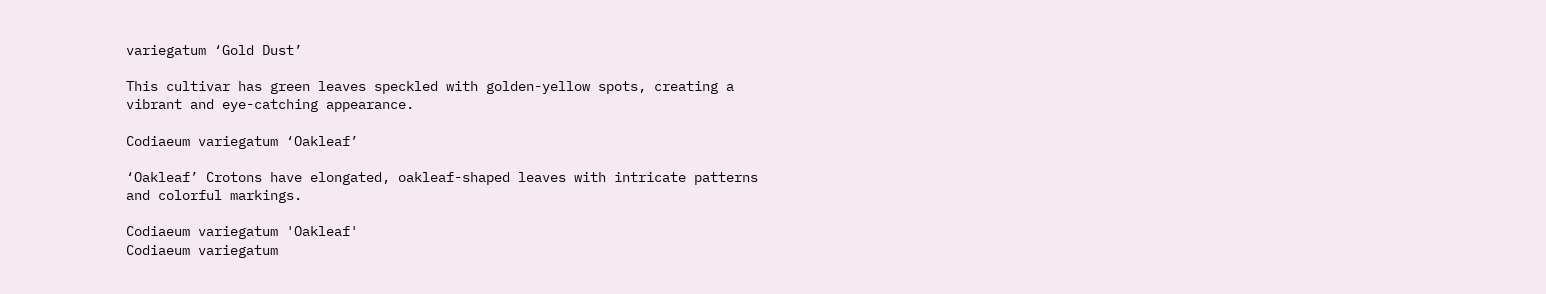variegatum ‘Gold Dust’

This cultivar has green leaves speckled with golden-yellow spots, creating a vibrant and eye-catching appearance.

Codiaeum variegatum ‘Oakleaf’

‘Oakleaf’ Crotons have elongated, oakleaf-shaped leaves with intricate patterns and colorful markings.

Codiaeum variegatum 'Oakleaf'
Codiaeum variegatum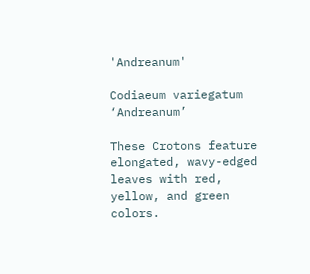'Andreanum'

Codiaeum variegatum ‘Andreanum’

These Crotons feature elongated, wavy-edged leaves with red, yellow, and green colors.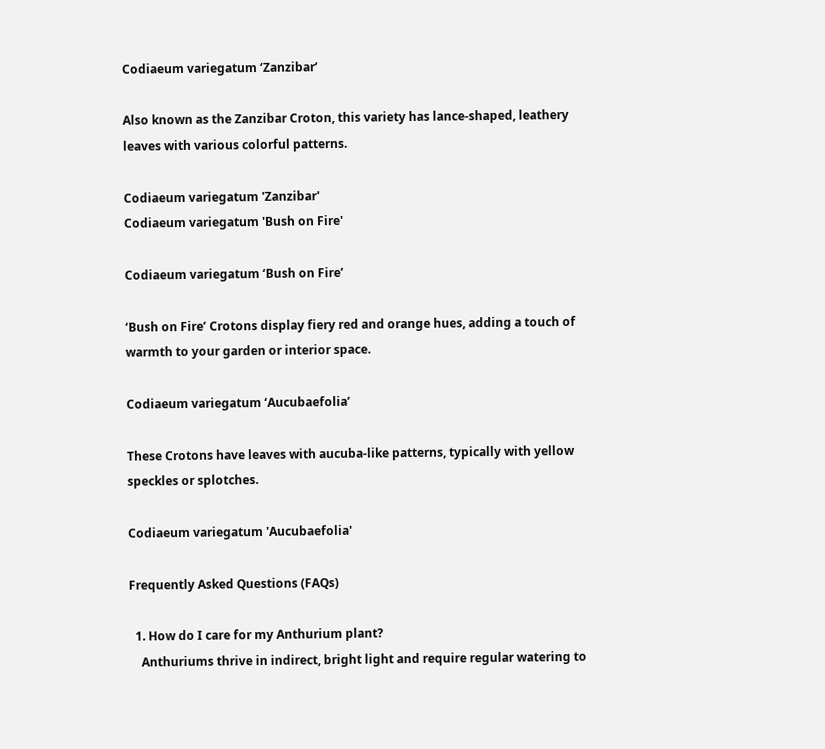Codiaeum variegatum ‘Zanzibar’

Also known as the Zanzibar Croton, this variety has lance-shaped, leathery leaves with various colorful patterns.

Codiaeum variegatum 'Zanzibar'
Codiaeum variegatum 'Bush on Fire'

Codiaeum variegatum ‘Bush on Fire’

‘Bush on Fire’ Crotons display fiery red and orange hues, adding a touch of warmth to your garden or interior space.

Codiaeum variegatum ‘Aucubaefolia’

These Crotons have leaves with aucuba-like patterns, typically with yellow speckles or splotches.

Codiaeum variegatum 'Aucubaefolia'

Frequently Asked Questions (FAQs)

  1. How do I care for my Anthurium plant?
    Anthuriums thrive in indirect, bright light and require regular watering to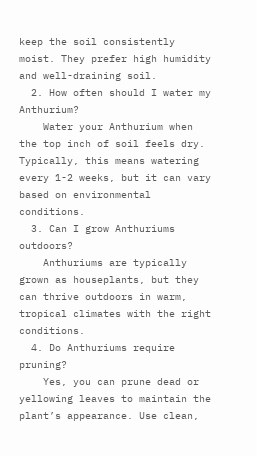keep the soil consistently moist. They prefer high humidity and well-draining soil.
  2. How often should I water my Anthurium?
    Water your Anthurium when the top inch of soil feels dry. Typically, this means watering every 1-2 weeks, but it can vary based on environmental conditions.
  3. Can I grow Anthuriums outdoors?
    Anthuriums are typically grown as houseplants, but they can thrive outdoors in warm, tropical climates with the right conditions.
  4. Do Anthuriums require pruning?
    Yes, you can prune dead or yellowing leaves to maintain the plant’s appearance. Use clean,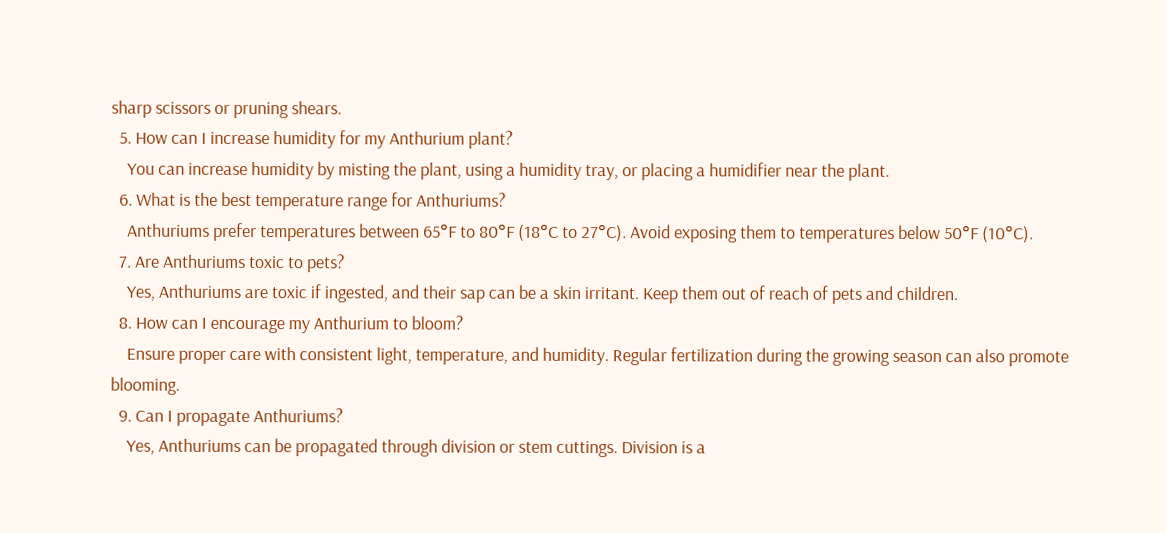sharp scissors or pruning shears.
  5. How can I increase humidity for my Anthurium plant?
    You can increase humidity by misting the plant, using a humidity tray, or placing a humidifier near the plant.
  6. What is the best temperature range for Anthuriums?
    Anthuriums prefer temperatures between 65°F to 80°F (18°C to 27°C). Avoid exposing them to temperatures below 50°F (10°C).
  7. Are Anthuriums toxic to pets?
    Yes, Anthuriums are toxic if ingested, and their sap can be a skin irritant. Keep them out of reach of pets and children.
  8. How can I encourage my Anthurium to bloom?
    Ensure proper care with consistent light, temperature, and humidity. Regular fertilization during the growing season can also promote blooming.
  9. Can I propagate Anthuriums?
    Yes, Anthuriums can be propagated through division or stem cuttings. Division is a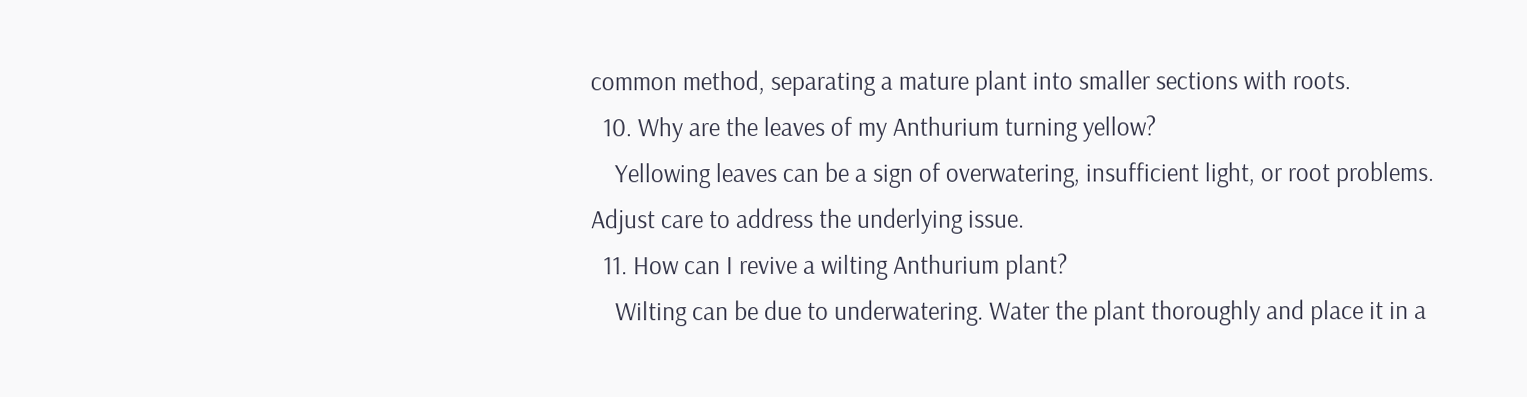common method, separating a mature plant into smaller sections with roots.
  10. Why are the leaves of my Anthurium turning yellow?
    Yellowing leaves can be a sign of overwatering, insufficient light, or root problems. Adjust care to address the underlying issue.
  11. How can I revive a wilting Anthurium plant?
    Wilting can be due to underwatering. Water the plant thoroughly and place it in a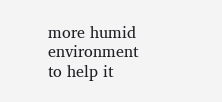more humid environment to help it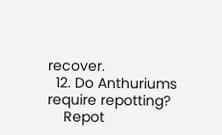recover.
  12. Do Anthuriums require repotting?
    Repot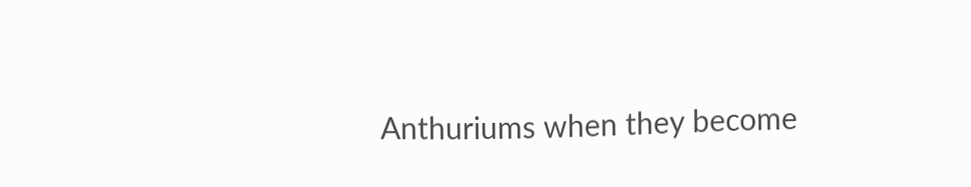Anthuriums when they become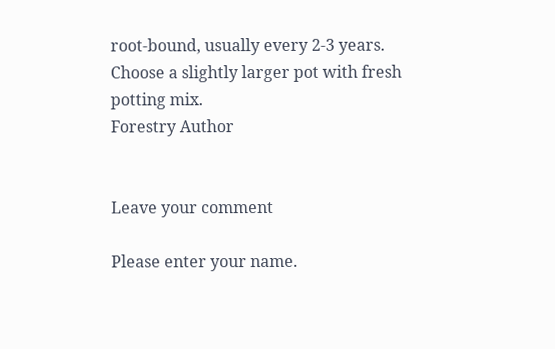root-bound, usually every 2-3 years. Choose a slightly larger pot with fresh potting mix.
Forestry Author


Leave your comment

Please enter your name.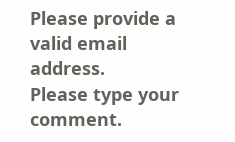Please provide a valid email address.
Please type your comment.